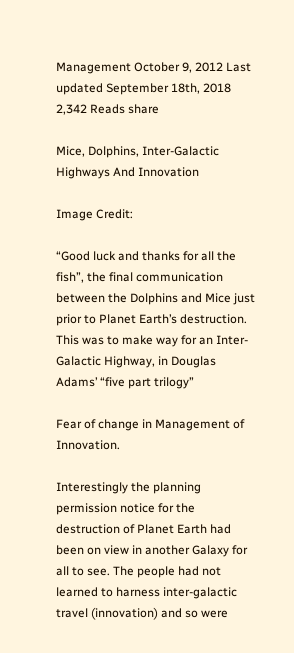Management October 9, 2012 Last updated September 18th, 2018 2,342 Reads share

Mice, Dolphins, Inter-Galactic Highways And Innovation

Image Credit:

“Good luck and thanks for all the fish”, the final communication between the Dolphins and Mice just prior to Planet Earth’s destruction. This was to make way for an Inter-Galactic Highway, in Douglas Adams’ “five part trilogy”

Fear of change in Management of Innovation.

Interestingly the planning permission notice for the destruction of Planet Earth had been on view in another Galaxy for all to see. The people had not learned to harness inter-galactic travel (innovation) and so were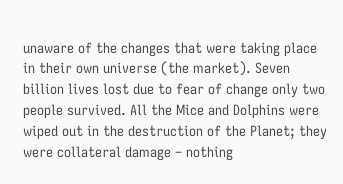unaware of the changes that were taking place in their own universe (the market). Seven billion lives lost due to fear of change only two people survived. All the Mice and Dolphins were wiped out in the destruction of the Planet; they were collateral damage – nothing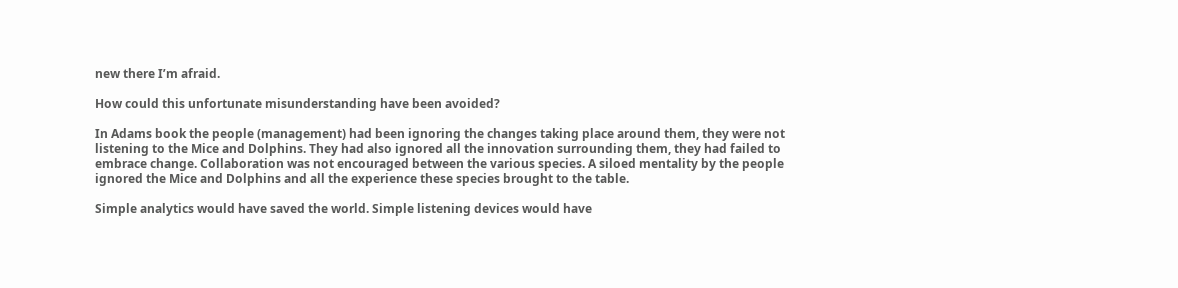new there I’m afraid.

How could this unfortunate misunderstanding have been avoided?

In Adams book the people (management) had been ignoring the changes taking place around them, they were not listening to the Mice and Dolphins. They had also ignored all the innovation surrounding them, they had failed to embrace change. Collaboration was not encouraged between the various species. A siloed mentality by the people ignored the Mice and Dolphins and all the experience these species brought to the table.

Simple analytics would have saved the world. Simple listening devices would have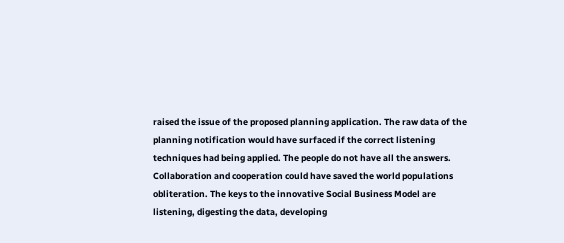raised the issue of the proposed planning application. The raw data of the planning notification would have surfaced if the correct listening techniques had being applied. The people do not have all the answers. Collaboration and cooperation could have saved the world populations obliteration. The keys to the innovative Social Business Model are listening, digesting the data, developing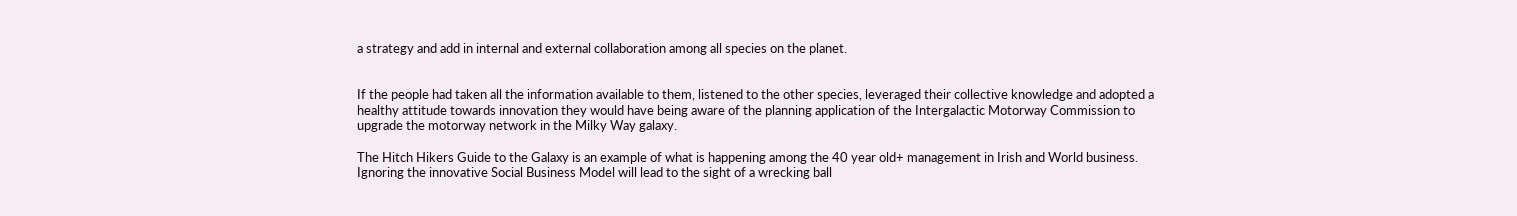a strategy and add in internal and external collaboration among all species on the planet.


If the people had taken all the information available to them, listened to the other species, leveraged their collective knowledge and adopted a healthy attitude towards innovation they would have being aware of the planning application of the Intergalactic Motorway Commission to upgrade the motorway network in the Milky Way galaxy.

The Hitch Hikers Guide to the Galaxy is an example of what is happening among the 40 year old+ management in Irish and World business. Ignoring the innovative Social Business Model will lead to the sight of a wrecking ball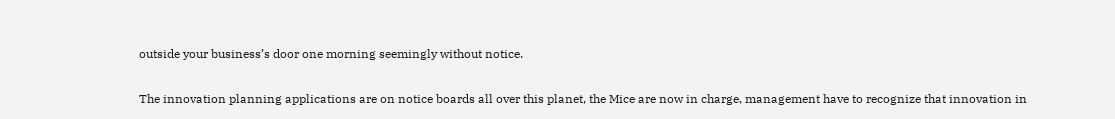outside your business’s door one morning seemingly without notice.

The innovation planning applications are on notice boards all over this planet, the Mice are now in charge, management have to recognize that innovation in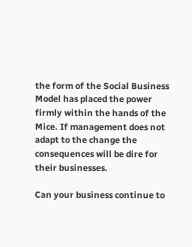the form of the Social Business Model has placed the power firmly within the hands of the Mice. If management does not adapt to the change the consequences will be dire for their businesses.

Can your business continue to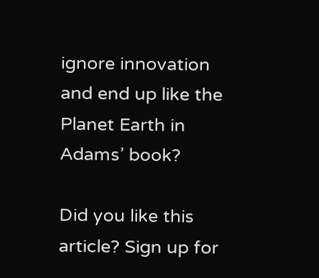ignore innovation and end up like the Planet Earth in Adams’ book?

Did you like this article? Sign up for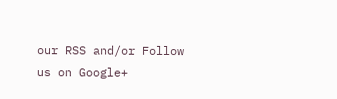our RSS and/or Follow us on Google+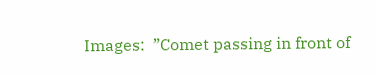Images:  ”Comet passing in front of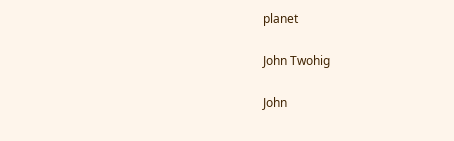planet

John Twohig

John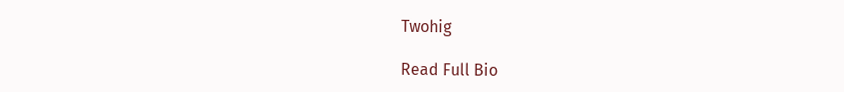Twohig

Read Full Bio